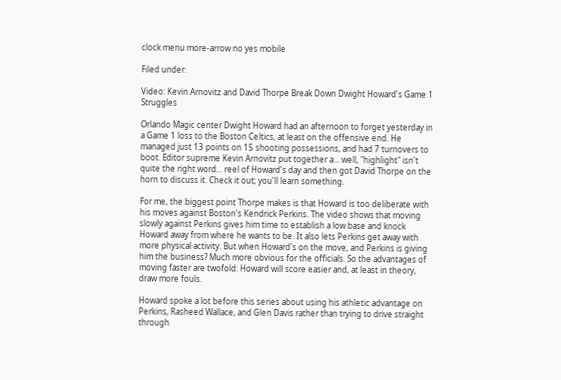clock menu more-arrow no yes mobile

Filed under:

Video: Kevin Arnovitz and David Thorpe Break Down Dwight Howard's Game 1 Struggles

Orlando Magic center Dwight Howard had an afternoon to forget yesterday in a Game 1 loss to the Boston Celtics, at least on the offensive end. He managed just 13 points on 15 shooting possessions, and had 7 turnovers to boot. Editor supreme Kevin Arnovitz put together a... well, "highlight" isn't quite the right word... reel of Howard's day and then got David Thorpe on the horn to discuss it. Check it out; you'll learn something.

For me, the biggest point Thorpe makes is that Howard is too deliberate with his moves against Boston's Kendrick Perkins. The video shows that moving slowly against Perkins gives him time to establish a low base and knock Howard away from where he wants to be. It also lets Perkins get away with more physical activity. But when Howard's on the move, and Perkins is giving him the business? Much more obvious for the officials. So the advantages of moving faster are twofold: Howard will score easier and, at least in theory, draw more fouls.

Howard spoke a lot before this series about using his athletic advantage on Perkins, Rasheed Wallace, and Glen Davis rather than trying to drive straight through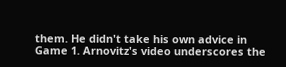them. He didn't take his own advice in Game 1. Arnovitz's video underscores the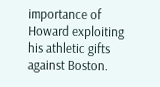importance of Howard exploiting his athletic gifts against Boston.